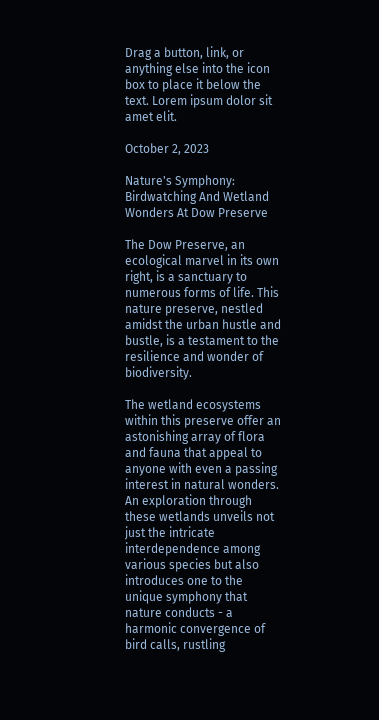Drag a button, link, or anything else into the icon box to place it below the text. Lorem ipsum dolor sit amet elit.

October 2, 2023

Nature's Symphony: Birdwatching And Wetland Wonders At Dow Preserve

The Dow Preserve, an ecological marvel in its own right, is a sanctuary to numerous forms of life. This nature preserve, nestled amidst the urban hustle and bustle, is a testament to the resilience and wonder of biodiversity.

The wetland ecosystems within this preserve offer an astonishing array of flora and fauna that appeal to anyone with even a passing interest in natural wonders. An exploration through these wetlands unveils not just the intricate interdependence among various species but also introduces one to the unique symphony that nature conducts - a harmonic convergence of bird calls, rustling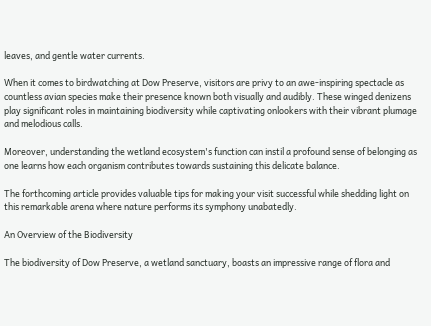leaves, and gentle water currents.

When it comes to birdwatching at Dow Preserve, visitors are privy to an awe-inspiring spectacle as countless avian species make their presence known both visually and audibly. These winged denizens play significant roles in maintaining biodiversity while captivating onlookers with their vibrant plumage and melodious calls.

Moreover, understanding the wetland ecosystem's function can instil a profound sense of belonging as one learns how each organism contributes towards sustaining this delicate balance.

The forthcoming article provides valuable tips for making your visit successful while shedding light on this remarkable arena where nature performs its symphony unabatedly.

An Overview of the Biodiversity

The biodiversity of Dow Preserve, a wetland sanctuary, boasts an impressive range of flora and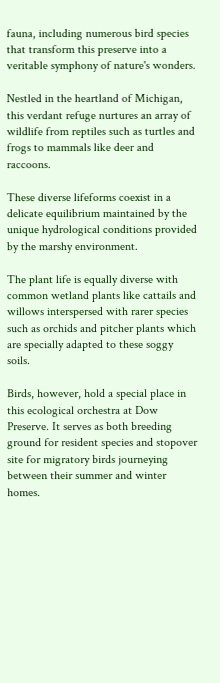fauna, including numerous bird species that transform this preserve into a veritable symphony of nature's wonders.

Nestled in the heartland of Michigan, this verdant refuge nurtures an array of wildlife from reptiles such as turtles and frogs to mammals like deer and raccoons.

These diverse lifeforms coexist in a delicate equilibrium maintained by the unique hydrological conditions provided by the marshy environment.

The plant life is equally diverse with common wetland plants like cattails and willows interspersed with rarer species such as orchids and pitcher plants which are specially adapted to these soggy soils.

Birds, however, hold a special place in this ecological orchestra at Dow Preserve. It serves as both breeding ground for resident species and stopover site for migratory birds journeying between their summer and winter homes.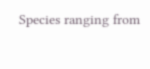Species ranging from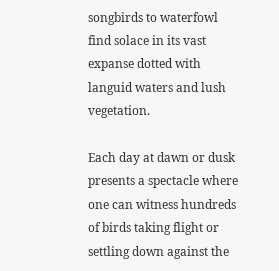songbirds to waterfowl find solace in its vast expanse dotted with languid waters and lush vegetation.

Each day at dawn or dusk presents a spectacle where one can witness hundreds of birds taking flight or settling down against the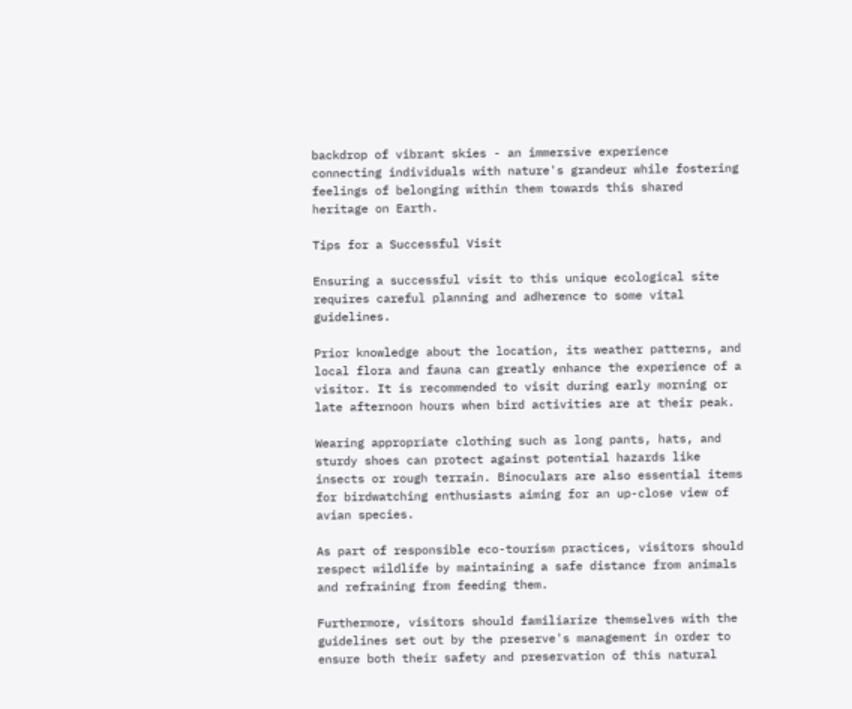backdrop of vibrant skies - an immersive experience connecting individuals with nature's grandeur while fostering feelings of belonging within them towards this shared heritage on Earth.

Tips for a Successful Visit

Ensuring a successful visit to this unique ecological site requires careful planning and adherence to some vital guidelines.

Prior knowledge about the location, its weather patterns, and local flora and fauna can greatly enhance the experience of a visitor. It is recommended to visit during early morning or late afternoon hours when bird activities are at their peak.

Wearing appropriate clothing such as long pants, hats, and sturdy shoes can protect against potential hazards like insects or rough terrain. Binoculars are also essential items for birdwatching enthusiasts aiming for an up-close view of avian species.

As part of responsible eco-tourism practices, visitors should respect wildlife by maintaining a safe distance from animals and refraining from feeding them.

Furthermore, visitors should familiarize themselves with the guidelines set out by the preserve's management in order to ensure both their safety and preservation of this natural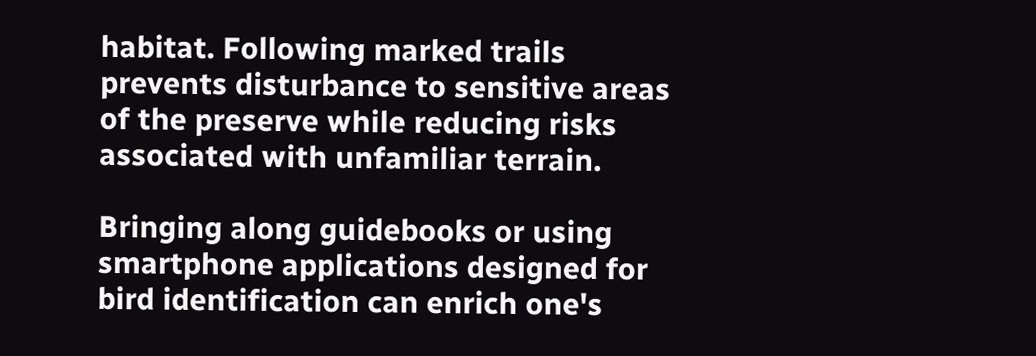habitat. Following marked trails prevents disturbance to sensitive areas of the preserve while reducing risks associated with unfamiliar terrain.

Bringing along guidebooks or using smartphone applications designed for bird identification can enrich one's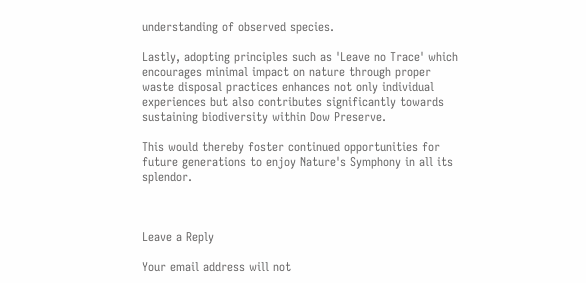understanding of observed species.

Lastly, adopting principles such as 'Leave no Trace' which encourages minimal impact on nature through proper waste disposal practices enhances not only individual experiences but also contributes significantly towards sustaining biodiversity within Dow Preserve.

This would thereby foster continued opportunities for future generations to enjoy Nature's Symphony in all its splendor.



Leave a Reply

Your email address will not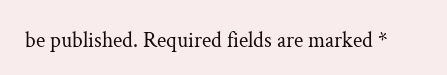be published. Required fields are marked *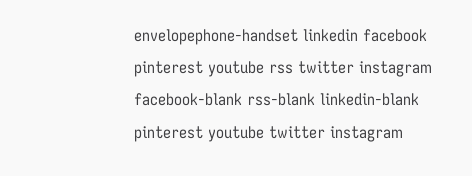envelopephone-handset linkedin facebook pinterest youtube rss twitter instagram facebook-blank rss-blank linkedin-blank pinterest youtube twitter instagram